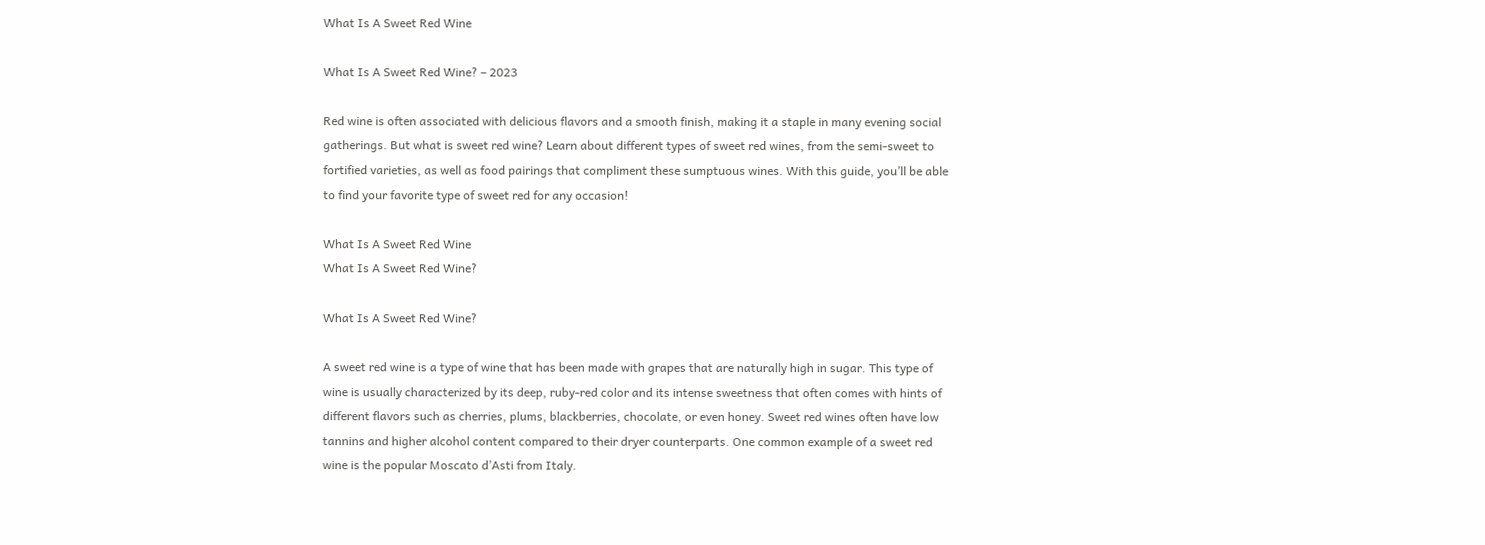What Is A Sweet Red Wine

What Is A Sweet Red Wine? – 2023

Red wine is often associated with delicious flavors and a smooth finish, making it a staple in many evening social gatherings. But what is sweet red wine? Learn about different types of sweet red wines, from the semi-sweet to fortified varieties, as well as food pairings that compliment these sumptuous wines. With this guide, you’ll be able to find your favorite type of sweet red for any occasion!

What Is A Sweet Red Wine
What Is A Sweet Red Wine?

What Is A Sweet Red Wine?

A sweet red wine is a type of wine that has been made with grapes that are naturally high in sugar. This type of wine is usually characterized by its deep, ruby-red color and its intense sweetness that often comes with hints of different flavors such as cherries, plums, blackberries, chocolate, or even honey. Sweet red wines often have low tannins and higher alcohol content compared to their dryer counterparts. One common example of a sweet red wine is the popular Moscato d’Asti from Italy.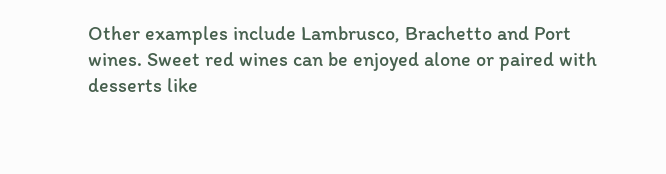Other examples include Lambrusco, Brachetto and Port wines. Sweet red wines can be enjoyed alone or paired with desserts like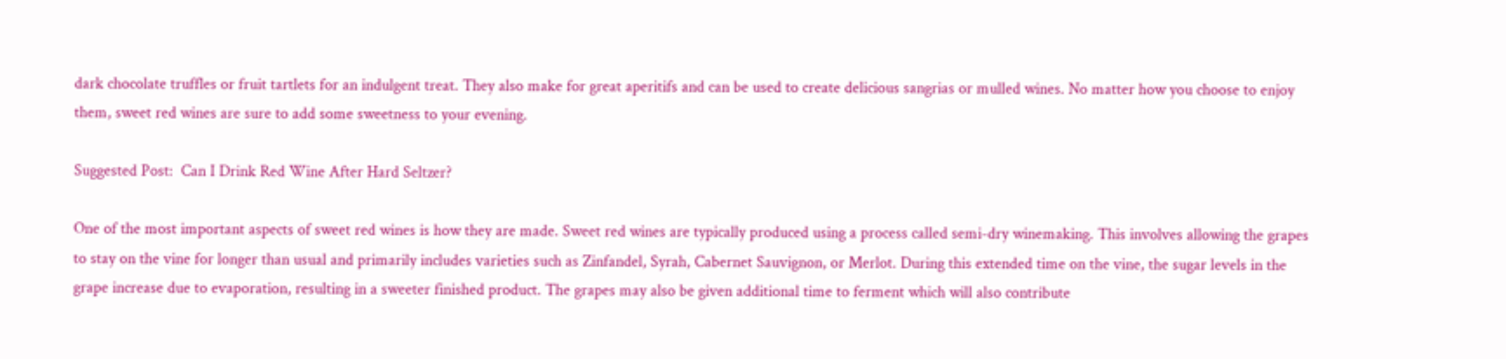dark chocolate truffles or fruit tartlets for an indulgent treat. They also make for great aperitifs and can be used to create delicious sangrias or mulled wines. No matter how you choose to enjoy them, sweet red wines are sure to add some sweetness to your evening.

Suggested Post:  Can I Drink Red Wine After Hard Seltzer?

One of the most important aspects of sweet red wines is how they are made. Sweet red wines are typically produced using a process called semi-dry winemaking. This involves allowing the grapes to stay on the vine for longer than usual and primarily includes varieties such as Zinfandel, Syrah, Cabernet Sauvignon, or Merlot. During this extended time on the vine, the sugar levels in the grape increase due to evaporation, resulting in a sweeter finished product. The grapes may also be given additional time to ferment which will also contribute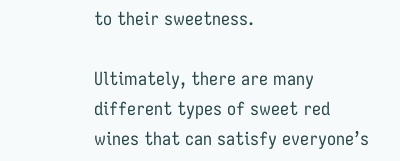to their sweetness.

Ultimately, there are many different types of sweet red wines that can satisfy everyone’s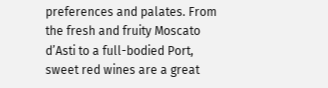preferences and palates. From the fresh and fruity Moscato d’Asti to a full-bodied Port, sweet red wines are a great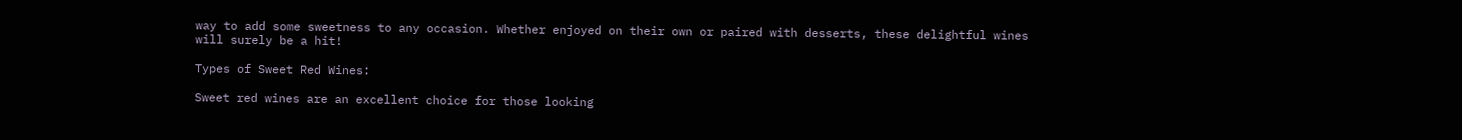way to add some sweetness to any occasion. Whether enjoyed on their own or paired with desserts, these delightful wines will surely be a hit!

Types of Sweet Red Wines:

Sweet red wines are an excellent choice for those looking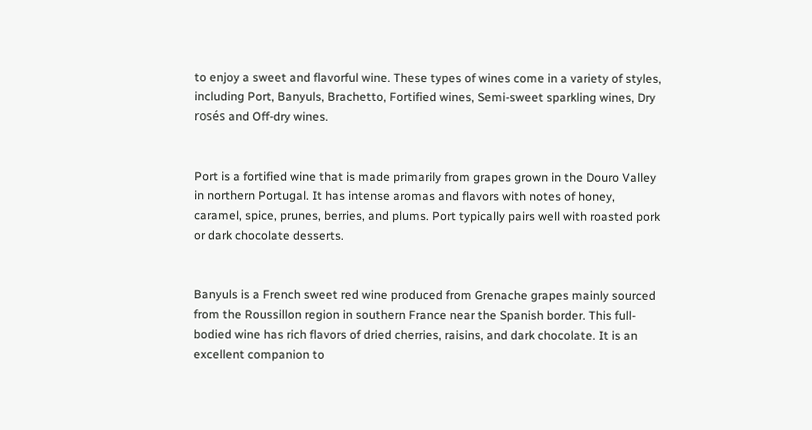to enjoy a sweet and flavorful wine. These types of wines come in a variety of styles, including Port, Banyuls, Brachetto, Fortified wines, Semi-sweet sparkling wines, Dry rosés and Off-dry wines.


Port is a fortified wine that is made primarily from grapes grown in the Douro Valley in northern Portugal. It has intense aromas and flavors with notes of honey, caramel, spice, prunes, berries, and plums. Port typically pairs well with roasted pork or dark chocolate desserts.


Banyuls is a French sweet red wine produced from Grenache grapes mainly sourced from the Roussillon region in southern France near the Spanish border. This full-bodied wine has rich flavors of dried cherries, raisins, and dark chocolate. It is an excellent companion to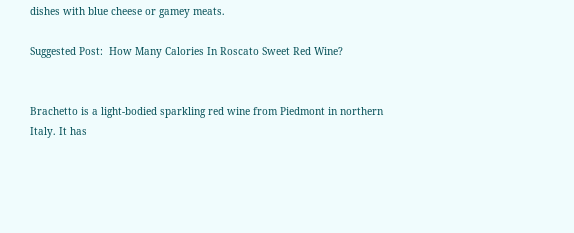dishes with blue cheese or gamey meats.

Suggested Post:  How Many Calories In Roscato Sweet Red Wine?


Brachetto is a light-bodied sparkling red wine from Piedmont in northern Italy. It has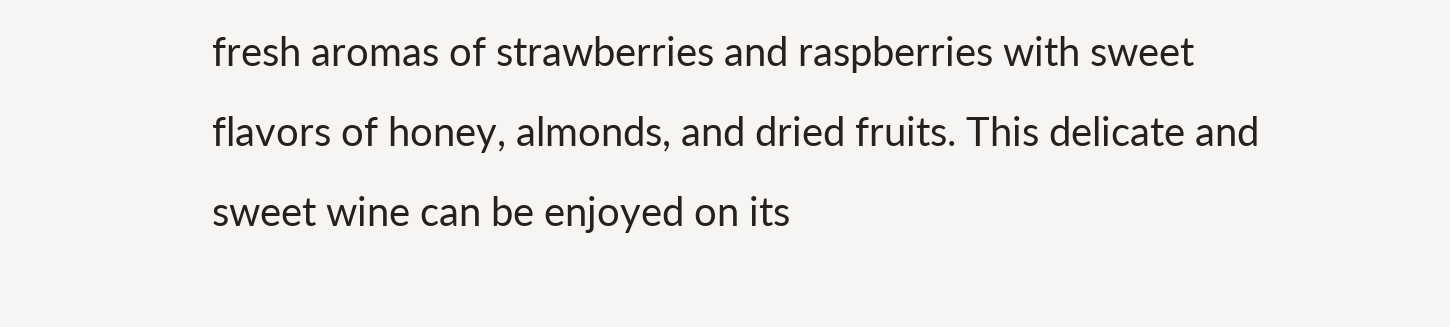fresh aromas of strawberries and raspberries with sweet flavors of honey, almonds, and dried fruits. This delicate and sweet wine can be enjoyed on its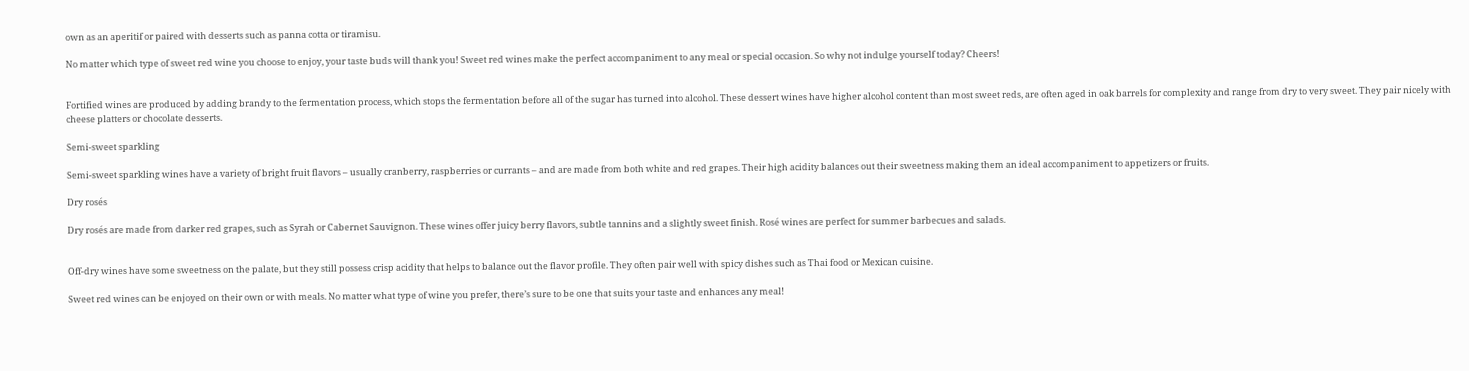own as an aperitif or paired with desserts such as panna cotta or tiramisu.

No matter which type of sweet red wine you choose to enjoy, your taste buds will thank you! Sweet red wines make the perfect accompaniment to any meal or special occasion. So why not indulge yourself today? Cheers!


Fortified wines are produced by adding brandy to the fermentation process, which stops the fermentation before all of the sugar has turned into alcohol. These dessert wines have higher alcohol content than most sweet reds, are often aged in oak barrels for complexity and range from dry to very sweet. They pair nicely with cheese platters or chocolate desserts.

Semi-sweet sparkling

Semi-sweet sparkling wines have a variety of bright fruit flavors – usually cranberry, raspberries or currants – and are made from both white and red grapes. Their high acidity balances out their sweetness making them an ideal accompaniment to appetizers or fruits.

Dry rosés

Dry rosés are made from darker red grapes, such as Syrah or Cabernet Sauvignon. These wines offer juicy berry flavors, subtle tannins and a slightly sweet finish. Rosé wines are perfect for summer barbecues and salads.


Off-dry wines have some sweetness on the palate, but they still possess crisp acidity that helps to balance out the flavor profile. They often pair well with spicy dishes such as Thai food or Mexican cuisine.

Sweet red wines can be enjoyed on their own or with meals. No matter what type of wine you prefer, there’s sure to be one that suits your taste and enhances any meal!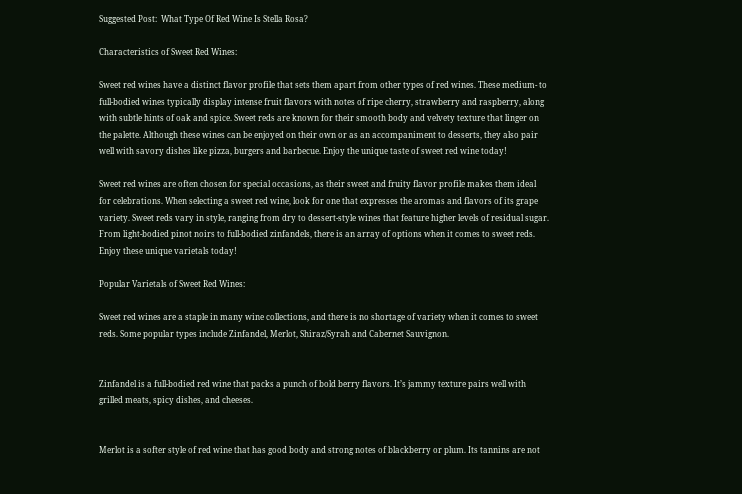Suggested Post:  What Type Of Red Wine Is Stella Rosa?

Characteristics of Sweet Red Wines:

Sweet red wines have a distinct flavor profile that sets them apart from other types of red wines. These medium- to full-bodied wines typically display intense fruit flavors with notes of ripe cherry, strawberry and raspberry, along with subtle hints of oak and spice. Sweet reds are known for their smooth body and velvety texture that linger on the palette. Although these wines can be enjoyed on their own or as an accompaniment to desserts, they also pair well with savory dishes like pizza, burgers and barbecue. Enjoy the unique taste of sweet red wine today!

Sweet red wines are often chosen for special occasions, as their sweet and fruity flavor profile makes them ideal for celebrations. When selecting a sweet red wine, look for one that expresses the aromas and flavors of its grape variety. Sweet reds vary in style, ranging from dry to dessert-style wines that feature higher levels of residual sugar. From light-bodied pinot noirs to full-bodied zinfandels, there is an array of options when it comes to sweet reds. Enjoy these unique varietals today!

Popular Varietals of Sweet Red Wines:

Sweet red wines are a staple in many wine collections, and there is no shortage of variety when it comes to sweet reds. Some popular types include Zinfandel, Merlot, Shiraz/Syrah and Cabernet Sauvignon.


Zinfandel is a full-bodied red wine that packs a punch of bold berry flavors. It’s jammy texture pairs well with grilled meats, spicy dishes, and cheeses.


Merlot is a softer style of red wine that has good body and strong notes of blackberry or plum. Its tannins are not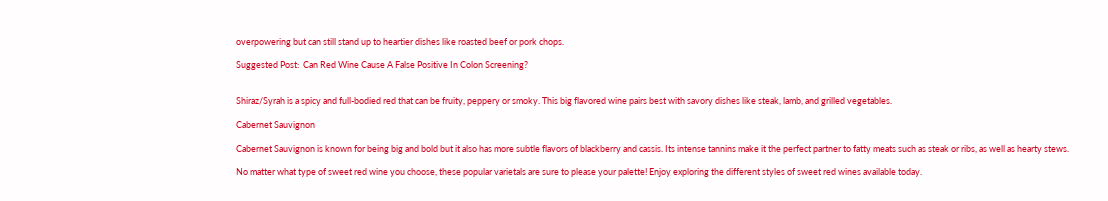overpowering but can still stand up to heartier dishes like roasted beef or pork chops.

Suggested Post:  Can Red Wine Cause A False Positive In Colon Screening?


Shiraz/Syrah is a spicy and full-bodied red that can be fruity, peppery or smoky. This big flavored wine pairs best with savory dishes like steak, lamb, and grilled vegetables.

Cabernet Sauvignon

Cabernet Sauvignon is known for being big and bold but it also has more subtle flavors of blackberry and cassis. Its intense tannins make it the perfect partner to fatty meats such as steak or ribs, as well as hearty stews.

No matter what type of sweet red wine you choose, these popular varietals are sure to please your palette! Enjoy exploring the different styles of sweet red wines available today.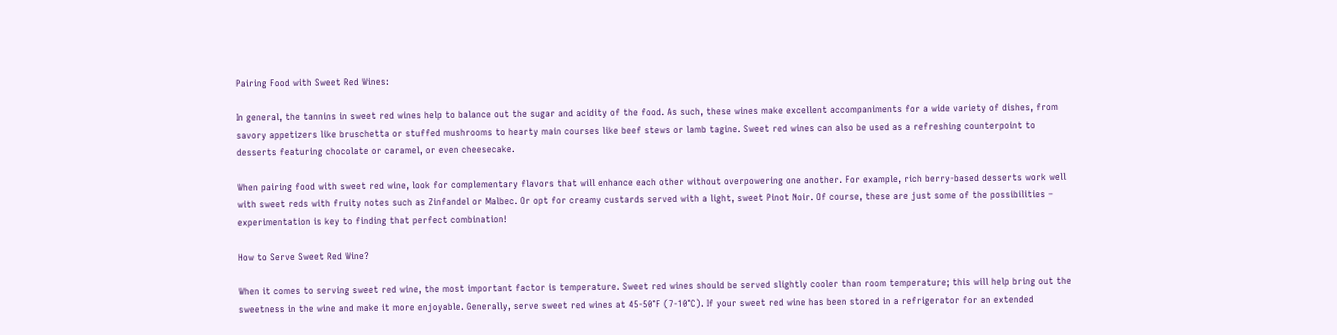Pairing Food with Sweet Red Wines:

In general, the tannins in sweet red wines help to balance out the sugar and acidity of the food. As such, these wines make excellent accompaniments for a wide variety of dishes, from savory appetizers like bruschetta or stuffed mushrooms to hearty main courses like beef stews or lamb tagine. Sweet red wines can also be used as a refreshing counterpoint to desserts featuring chocolate or caramel, or even cheesecake.

When pairing food with sweet red wine, look for complementary flavors that will enhance each other without overpowering one another. For example, rich berry-based desserts work well with sweet reds with fruity notes such as Zinfandel or Malbec. Or opt for creamy custards served with a light, sweet Pinot Noir. Of course, these are just some of the possibilities – experimentation is key to finding that perfect combination!

How to Serve Sweet Red Wine?

When it comes to serving sweet red wine, the most important factor is temperature. Sweet red wines should be served slightly cooler than room temperature; this will help bring out the sweetness in the wine and make it more enjoyable. Generally, serve sweet red wines at 45-50°F (7-10°C). If your sweet red wine has been stored in a refrigerator for an extended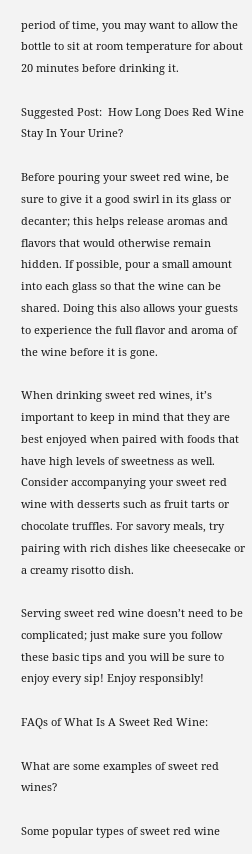period of time, you may want to allow the bottle to sit at room temperature for about 20 minutes before drinking it.

Suggested Post:  How Long Does Red Wine Stay In Your Urine?

Before pouring your sweet red wine, be sure to give it a good swirl in its glass or decanter; this helps release aromas and flavors that would otherwise remain hidden. If possible, pour a small amount into each glass so that the wine can be shared. Doing this also allows your guests to experience the full flavor and aroma of the wine before it is gone.

When drinking sweet red wines, it’s important to keep in mind that they are best enjoyed when paired with foods that have high levels of sweetness as well. Consider accompanying your sweet red wine with desserts such as fruit tarts or chocolate truffles. For savory meals, try pairing with rich dishes like cheesecake or a creamy risotto dish.

Serving sweet red wine doesn’t need to be complicated; just make sure you follow these basic tips and you will be sure to enjoy every sip! Enjoy responsibly!

FAQs of What Is A Sweet Red Wine:

What are some examples of sweet red wines?

Some popular types of sweet red wine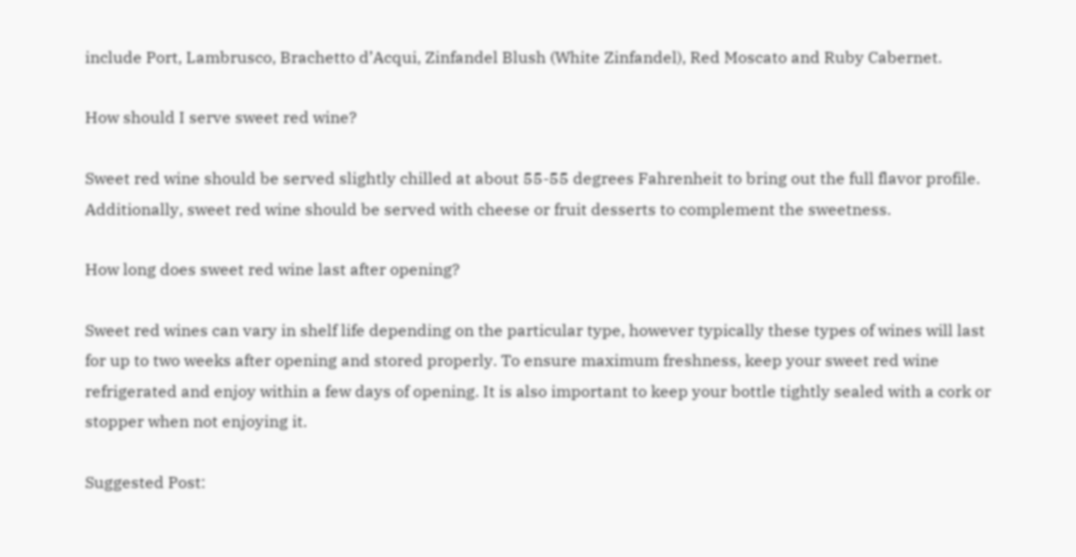include Port, Lambrusco, Brachetto d’Acqui, Zinfandel Blush (White Zinfandel), Red Moscato and Ruby Cabernet.

How should I serve sweet red wine?

Sweet red wine should be served slightly chilled at about 55-55 degrees Fahrenheit to bring out the full flavor profile. Additionally, sweet red wine should be served with cheese or fruit desserts to complement the sweetness.

How long does sweet red wine last after opening?

Sweet red wines can vary in shelf life depending on the particular type, however typically these types of wines will last for up to two weeks after opening and stored properly. To ensure maximum freshness, keep your sweet red wine refrigerated and enjoy within a few days of opening. It is also important to keep your bottle tightly sealed with a cork or stopper when not enjoying it.

Suggested Post: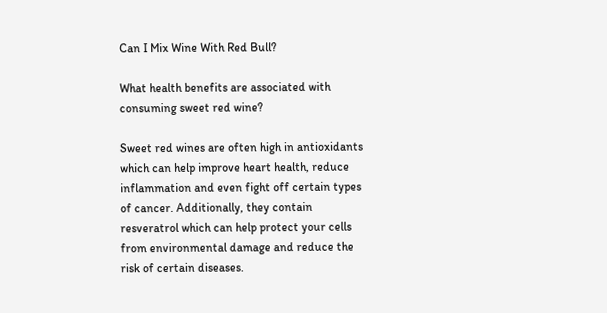Can I Mix Wine With Red Bull?

What health benefits are associated with consuming sweet red wine?

Sweet red wines are often high in antioxidants which can help improve heart health, reduce inflammation and even fight off certain types of cancer. Additionally, they contain resveratrol which can help protect your cells from environmental damage and reduce the risk of certain diseases.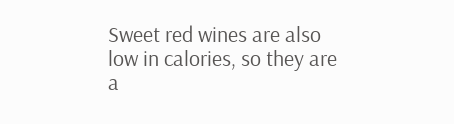Sweet red wines are also low in calories, so they are a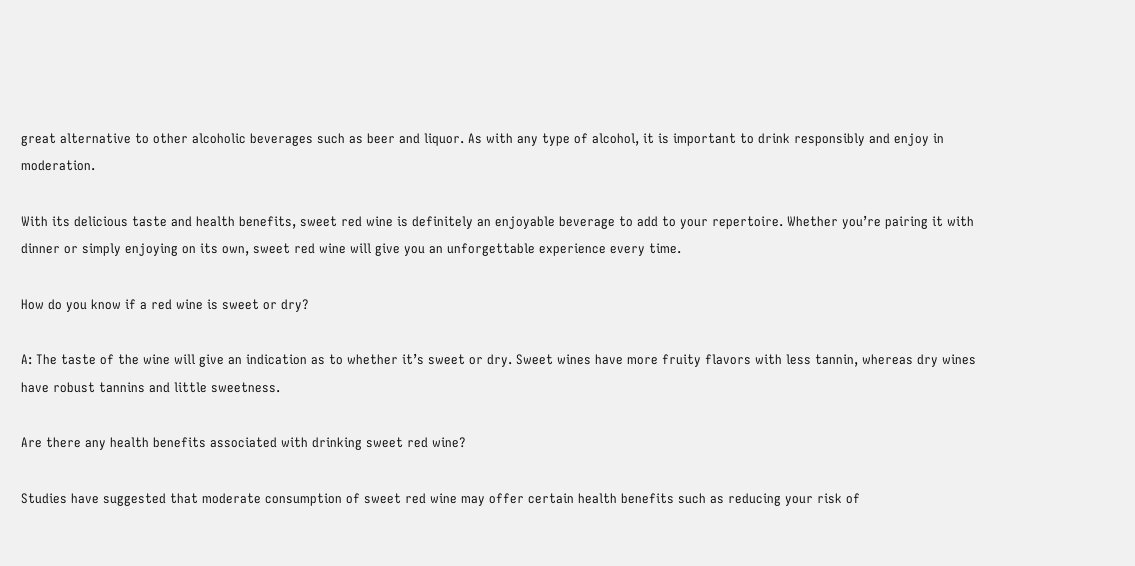great alternative to other alcoholic beverages such as beer and liquor. As with any type of alcohol, it is important to drink responsibly and enjoy in moderation.

With its delicious taste and health benefits, sweet red wine is definitely an enjoyable beverage to add to your repertoire. Whether you’re pairing it with dinner or simply enjoying on its own, sweet red wine will give you an unforgettable experience every time.

How do you know if a red wine is sweet or dry?

A: The taste of the wine will give an indication as to whether it’s sweet or dry. Sweet wines have more fruity flavors with less tannin, whereas dry wines have robust tannins and little sweetness.

Are there any health benefits associated with drinking sweet red wine?

Studies have suggested that moderate consumption of sweet red wine may offer certain health benefits such as reducing your risk of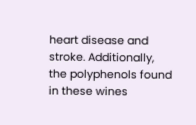heart disease and stroke. Additionally, the polyphenols found in these wines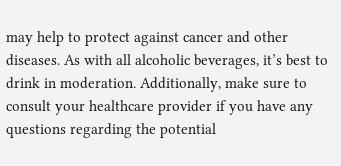may help to protect against cancer and other diseases. As with all alcoholic beverages, it’s best to drink in moderation. Additionally, make sure to consult your healthcare provider if you have any questions regarding the potential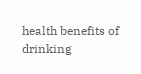health benefits of drinking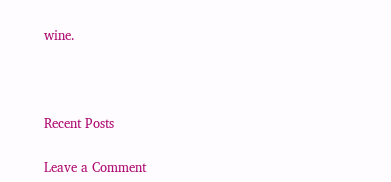wine.



Recent Posts

Leave a Comment